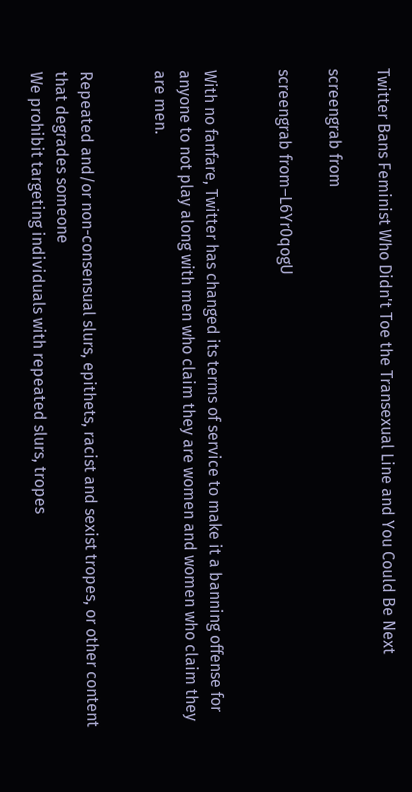Twitter Bans Feminist Who Didn't Toe the Transexual Line and You Could Be Next

screengrab from

screengrab from–L6Yr0qogU


With no fanfare, Twitter has changed its terms of service to make it a banning offense for anyone to not play along with men who claim they are women and women who claim they are men.


Repeated and/or non-consensual slurs, epithets, racist and sexist tropes, or other content that degrades someone
We prohibit targeting individuals with repeated slurs, tropes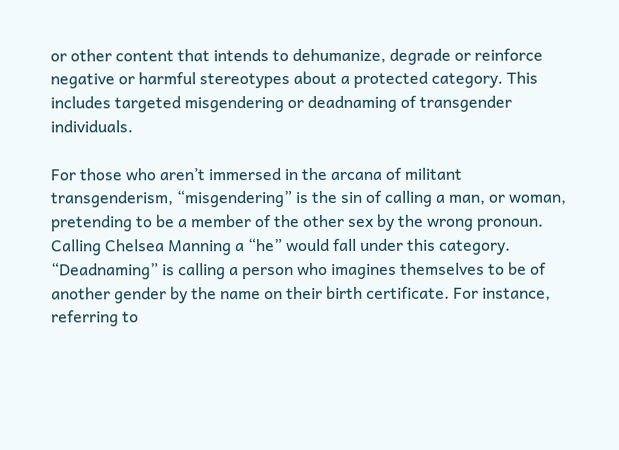or other content that intends to dehumanize, degrade or reinforce negative or harmful stereotypes about a protected category. This includes targeted misgendering or deadnaming of transgender individuals.

For those who aren’t immersed in the arcana of militant transgenderism, “misgendering” is the sin of calling a man, or woman, pretending to be a member of the other sex by the wrong pronoun. Calling Chelsea Manning a “he” would fall under this category. “Deadnaming” is calling a person who imagines themselves to be of another gender by the name on their birth certificate. For instance, referring to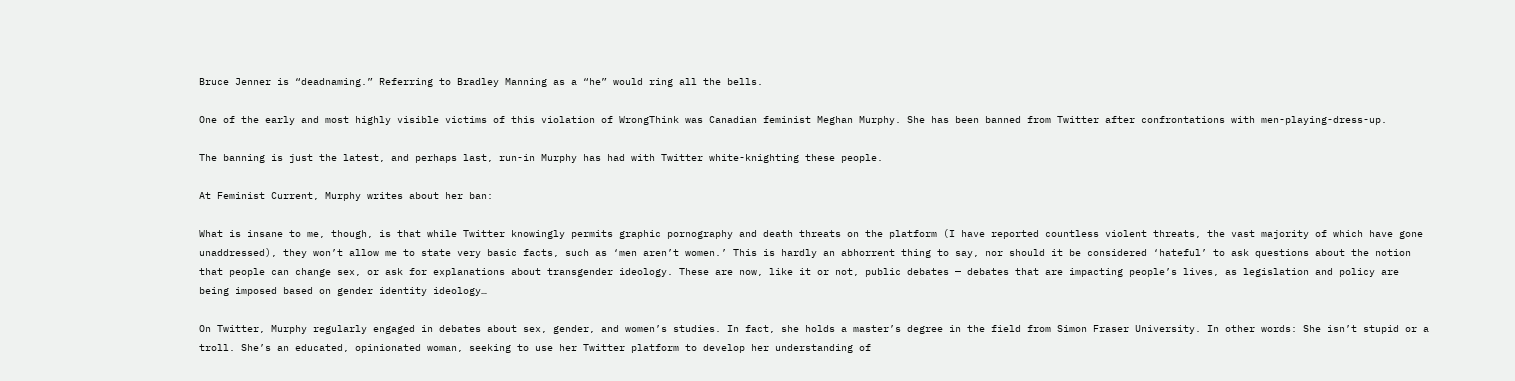Bruce Jenner is “deadnaming.” Referring to Bradley Manning as a “he” would ring all the bells.

One of the early and most highly visible victims of this violation of WrongThink was Canadian feminist Meghan Murphy. She has been banned from Twitter after confrontations with men-playing-dress-up.

The banning is just the latest, and perhaps last, run-in Murphy has had with Twitter white-knighting these people.

At Feminist Current, Murphy writes about her ban:

What is insane to me, though, is that while Twitter knowingly permits graphic pornography and death threats on the platform (I have reported countless violent threats, the vast majority of which have gone unaddressed), they won’t allow me to state very basic facts, such as ‘men aren’t women.’ This is hardly an abhorrent thing to say, nor should it be considered ‘hateful’ to ask questions about the notion that people can change sex, or ask for explanations about transgender ideology. These are now, like it or not, public debates — debates that are impacting people’s lives, as legislation and policy are being imposed based on gender identity ideology…

On Twitter, Murphy regularly engaged in debates about sex, gender, and women’s studies. In fact, she holds a master’s degree in the field from Simon Fraser University. In other words: She isn’t stupid or a troll. She’s an educated, opinionated woman, seeking to use her Twitter platform to develop her understanding of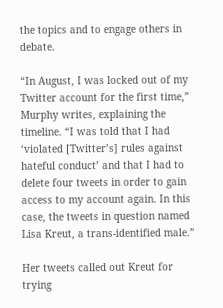the topics and to engage others in debate.

“In August, I was locked out of my Twitter account for the first time,” Murphy writes, explaining the timeline. “I was told that I had ‘violated [Twitter’s] rules against hateful conduct’ and that I had to delete four tweets in order to gain access to my account again. In this case, the tweets in question named Lisa Kreut, a trans-identified male.”

Her tweets called out Kreut for trying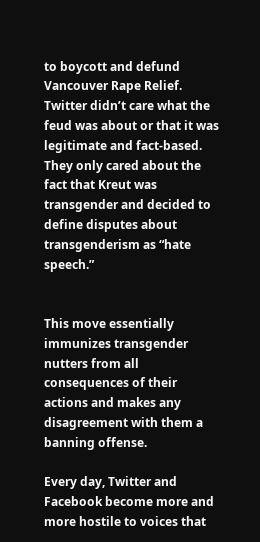to boycott and defund Vancouver Rape Relief. Twitter didn’t care what the feud was about or that it was legitimate and fact-based. They only cared about the fact that Kreut was transgender and decided to define disputes about transgenderism as “hate speech.”


This move essentially immunizes transgender nutters from all consequences of their actions and makes any disagreement with them a banning offense.

Every day, Twitter and Facebook become more and more hostile to voices that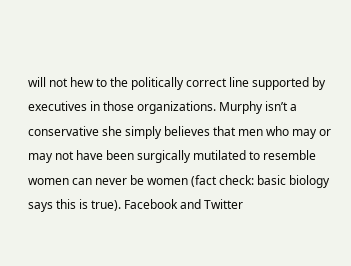will not hew to the politically correct line supported by executives in those organizations. Murphy isn’t a conservative she simply believes that men who may or may not have been surgically mutilated to resemble women can never be women (fact check: basic biology says this is true). Facebook and Twitter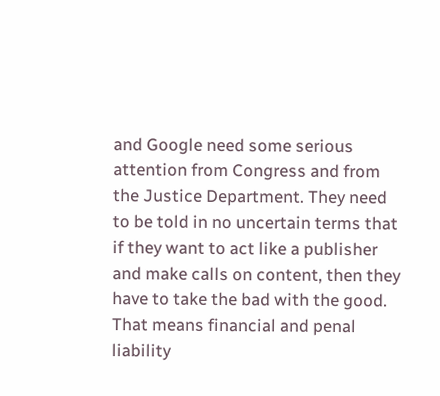and Google need some serious attention from Congress and from the Justice Department. They need to be told in no uncertain terms that if they want to act like a publisher and make calls on content, then they have to take the bad with the good. That means financial and penal liability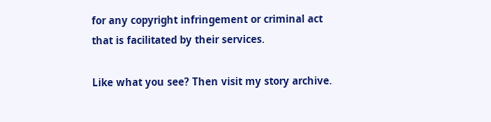for any copyright infringement or criminal act that is facilitated by their services.

Like what you see? Then visit my story archive.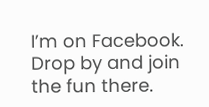I’m on Facebook. Drop by and join the fun there.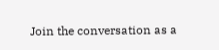Join the conversation as a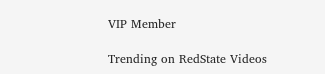VIP Member

Trending on RedState Videos